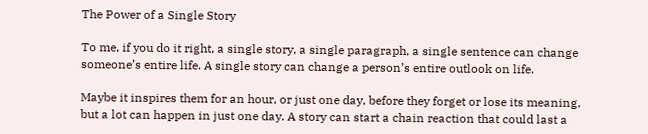The Power of a Single Story

To me, if you do it right, a single story, a single paragraph, a single sentence can change someone’s entire life. A single story can change a person’s entire outlook on life.

Maybe it inspires them for an hour, or just one day, before they forget or lose its meaning, but a lot can happen in just one day. A story can start a chain reaction that could last a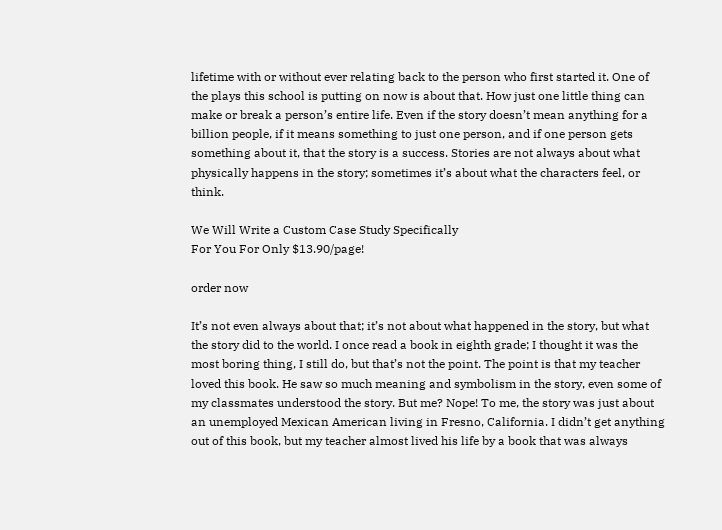lifetime with or without ever relating back to the person who first started it. One of the plays this school is putting on now is about that. How just one little thing can make or break a person’s entire life. Even if the story doesn’t mean anything for a billion people, if it means something to just one person, and if one person gets something about it, that the story is a success. Stories are not always about what physically happens in the story; sometimes it’s about what the characters feel, or think.

We Will Write a Custom Case Study Specifically
For You For Only $13.90/page!

order now

It’s not even always about that; it’s not about what happened in the story, but what the story did to the world. I once read a book in eighth grade; I thought it was the most boring thing, I still do, but that’s not the point. The point is that my teacher loved this book. He saw so much meaning and symbolism in the story, even some of my classmates understood the story. But me? Nope! To me, the story was just about an unemployed Mexican American living in Fresno, California. I didn’t get anything out of this book, but my teacher almost lived his life by a book that was always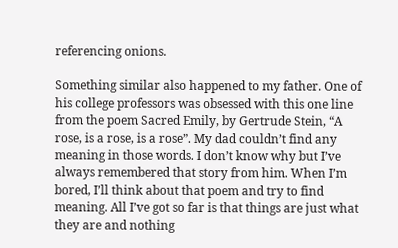referencing onions.

Something similar also happened to my father. One of his college professors was obsessed with this one line from the poem Sacred Emily, by Gertrude Stein, “A rose, is a rose, is a rose”. My dad couldn’t find any meaning in those words. I don’t know why but I’ve always remembered that story from him. When I’m bored, I’ll think about that poem and try to find meaning. All I’ve got so far is that things are just what they are and nothing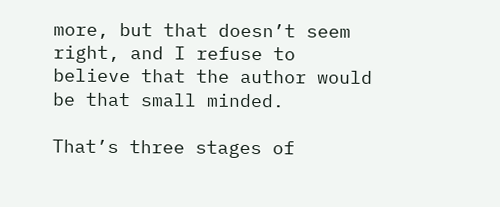more, but that doesn’t seem right, and I refuse to believe that the author would be that small minded.

That’s three stages of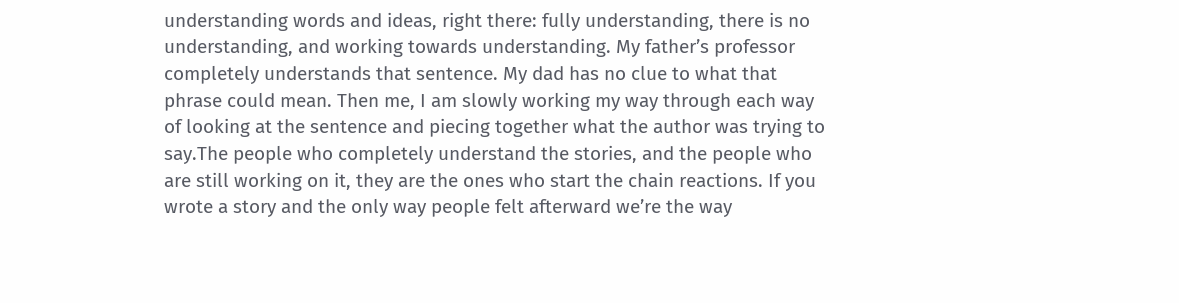understanding words and ideas, right there: fully understanding, there is no understanding, and working towards understanding. My father’s professor completely understands that sentence. My dad has no clue to what that phrase could mean. Then me, I am slowly working my way through each way of looking at the sentence and piecing together what the author was trying to say.The people who completely understand the stories, and the people who are still working on it, they are the ones who start the chain reactions. If you wrote a story and the only way people felt afterward we’re the way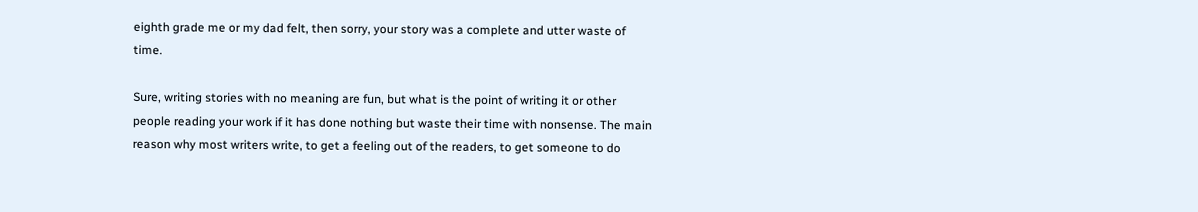eighth grade me or my dad felt, then sorry, your story was a complete and utter waste of time.

Sure, writing stories with no meaning are fun, but what is the point of writing it or other people reading your work if it has done nothing but waste their time with nonsense. The main reason why most writers write, to get a feeling out of the readers, to get someone to do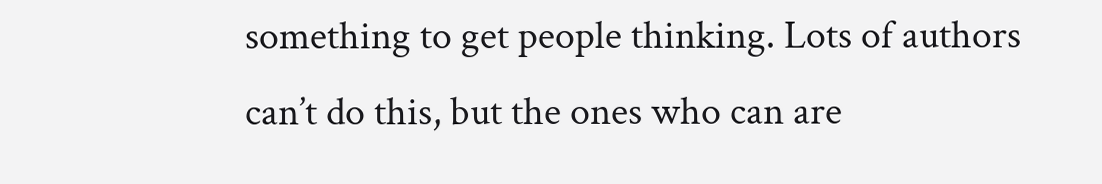something to get people thinking. Lots of authors can’t do this, but the ones who can are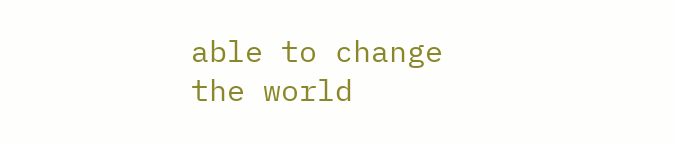able to change the world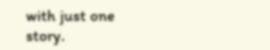with just one story.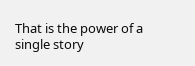That is the power of a single story